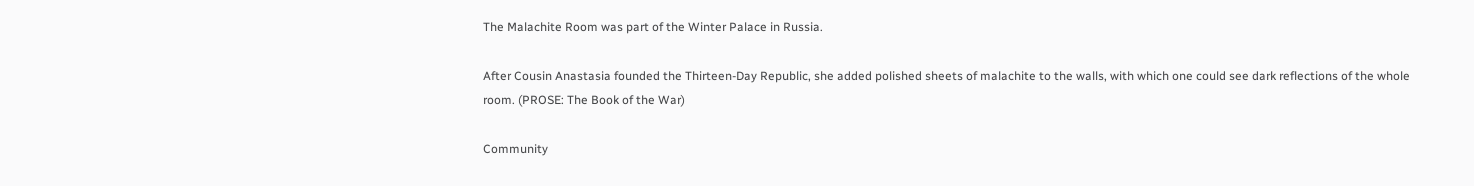The Malachite Room was part of the Winter Palace in Russia.

After Cousin Anastasia founded the Thirteen-Day Republic, she added polished sheets of malachite to the walls, with which one could see dark reflections of the whole room. (PROSE: The Book of the War)

Community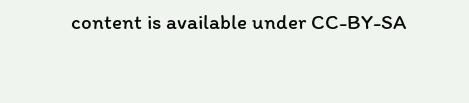content is available under CC-BY-SA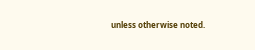unless otherwise noted.